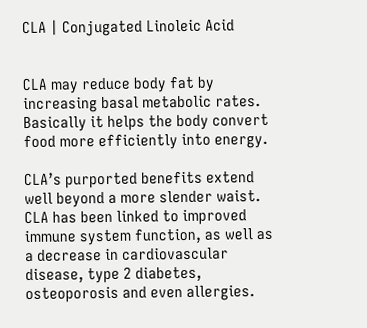CLA | Conjugated Linoleic Acid


CLA may reduce body fat by increasing basal metabolic rates. Basically it helps the body convert food more efficiently into energy.

CLA’s purported benefits extend well beyond a more slender waist. CLA has been linked to improved immune system function, as well as a decrease in cardiovascular disease, type 2 diabetes, osteoporosis and even allergies.